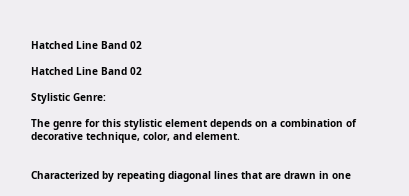Hatched Line Band 02

Hatched Line Band 02

Stylistic Genre:

The genre for this stylistic element depends on a combination of decorative technique, color, and element.


Characterized by repeating diagonal lines that are drawn in one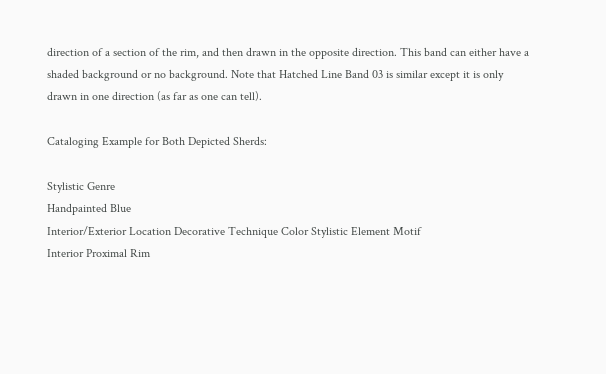direction of a section of the rim, and then drawn in the opposite direction. This band can either have a shaded background or no background. Note that Hatched Line Band 03 is similar except it is only drawn in one direction (as far as one can tell).

Cataloging Example for Both Depicted Sherds:

Stylistic Genre
Handpainted Blue
Interior/Exterior Location Decorative Technique Color Stylistic Element Motif
Interior Proximal Rim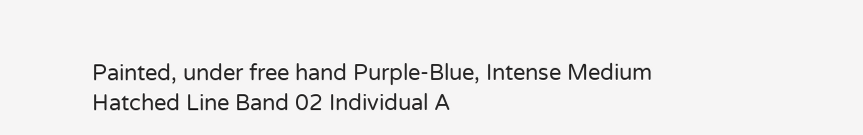Painted, under free hand Purple-Blue, Intense Medium Hatched Line Band 02 Individual A